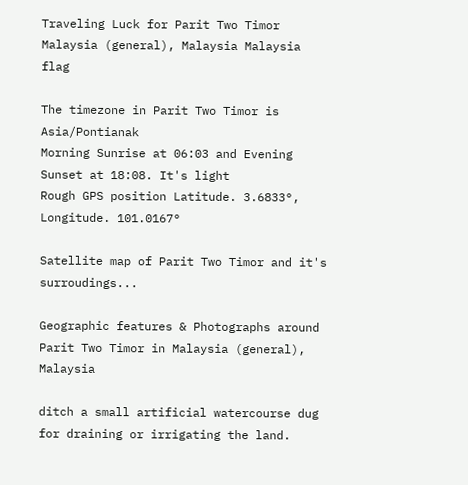Traveling Luck for Parit Two Timor Malaysia (general), Malaysia Malaysia flag

The timezone in Parit Two Timor is Asia/Pontianak
Morning Sunrise at 06:03 and Evening Sunset at 18:08. It's light
Rough GPS position Latitude. 3.6833°, Longitude. 101.0167°

Satellite map of Parit Two Timor and it's surroudings...

Geographic features & Photographs around Parit Two Timor in Malaysia (general), Malaysia

ditch a small artificial watercourse dug for draining or irrigating the land.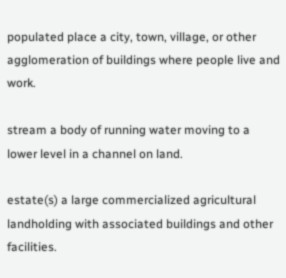populated place a city, town, village, or other agglomeration of buildings where people live and work.

stream a body of running water moving to a lower level in a channel on land.

estate(s) a large commercialized agricultural landholding with associated buildings and other facilities.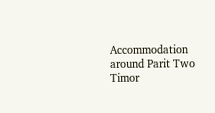Accommodation around Parit Two Timor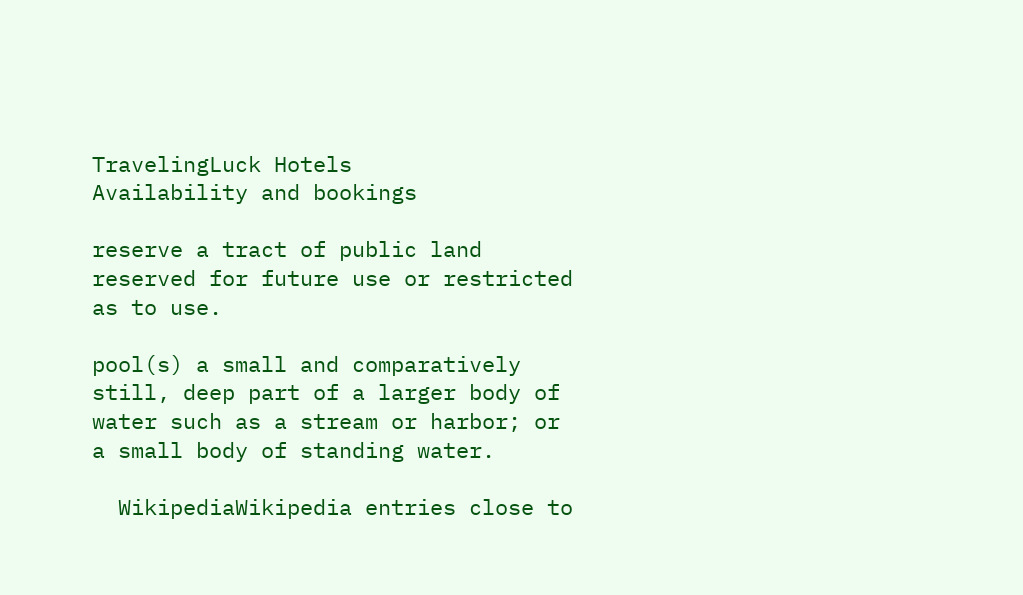TravelingLuck Hotels
Availability and bookings

reserve a tract of public land reserved for future use or restricted as to use.

pool(s) a small and comparatively still, deep part of a larger body of water such as a stream or harbor; or a small body of standing water.

  WikipediaWikipedia entries close to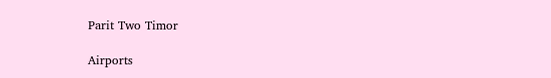Parit Two Timor

Airports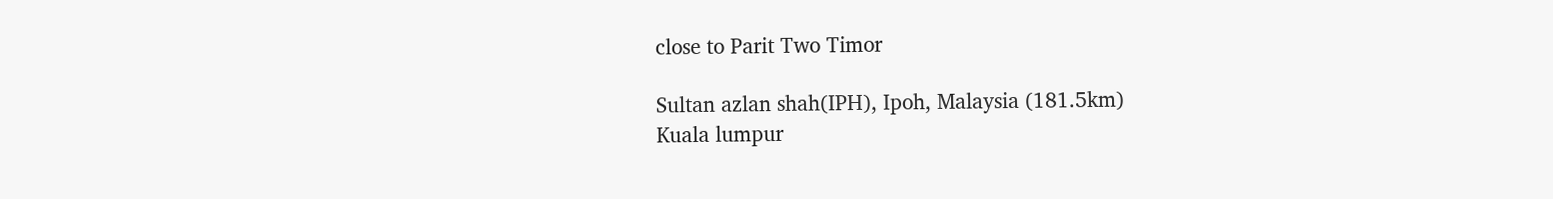close to Parit Two Timor

Sultan azlan shah(IPH), Ipoh, Malaysia (181.5km)
Kuala lumpur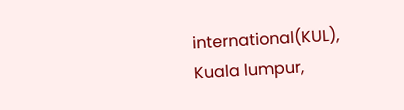international(KUL), Kuala lumpur,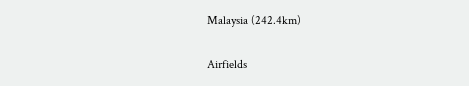Malaysia (242.4km)

Airfields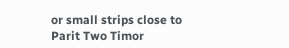or small strips close to Parit Two Timor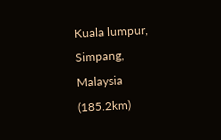Kuala lumpur, Simpang, Malaysia (185.2km)